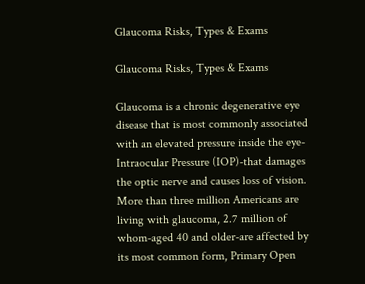Glaucoma Risks, Types & Exams

Glaucoma Risks, Types & Exams

Glaucoma is a chronic degenerative eye disease that is most commonly associated with an elevated pressure inside the eye-Intraocular Pressure (IOP)-that damages the optic nerve and causes loss of vision. More than three million Americans are living with glaucoma, 2.7 million of whom-aged 40 and older-are affected by its most common form, Primary Open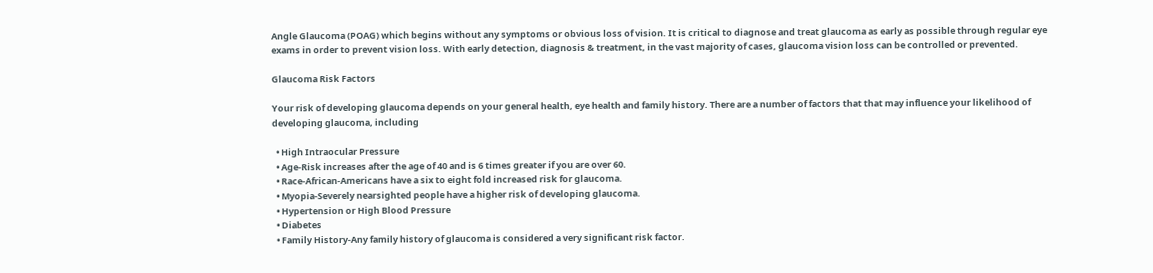Angle Glaucoma (POAG) which begins without any symptoms or obvious loss of vision. It is critical to diagnose and treat glaucoma as early as possible through regular eye exams in order to prevent vision loss. With early detection, diagnosis & treatment, in the vast majority of cases, glaucoma vision loss can be controlled or prevented.

Glaucoma Risk Factors

Your risk of developing glaucoma depends on your general health, eye health and family history. There are a number of factors that that may influence your likelihood of developing glaucoma, including

  • High Intraocular Pressure
  • Age-Risk increases after the age of 40 and is 6 times greater if you are over 60.
  • Race-African-Americans have a six to eight fold increased risk for glaucoma.
  • Myopia-Severely nearsighted people have a higher risk of developing glaucoma.
  • Hypertension or High Blood Pressure
  • Diabetes
  • Family History-Any family history of glaucoma is considered a very significant risk factor.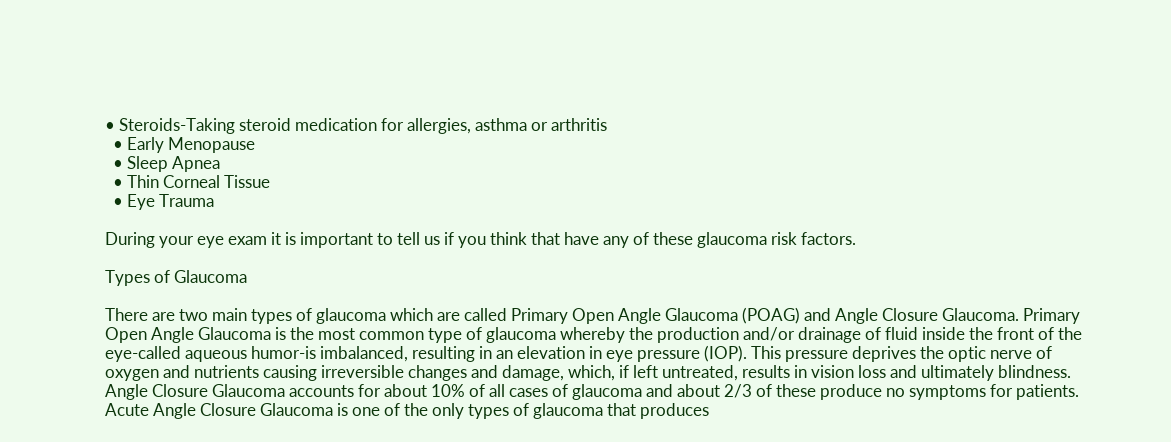• Steroids-Taking steroid medication for allergies, asthma or arthritis
  • Early Menopause
  • Sleep Apnea
  • Thin Corneal Tissue
  • Eye Trauma

During your eye exam it is important to tell us if you think that have any of these glaucoma risk factors.

Types of Glaucoma

There are two main types of glaucoma which are called Primary Open Angle Glaucoma (POAG) and Angle Closure Glaucoma. Primary Open Angle Glaucoma is the most common type of glaucoma whereby the production and/or drainage of fluid inside the front of the eye-called aqueous humor-is imbalanced, resulting in an elevation in eye pressure (IOP). This pressure deprives the optic nerve of oxygen and nutrients causing irreversible changes and damage, which, if left untreated, results in vision loss and ultimately blindness. Angle Closure Glaucoma accounts for about 10% of all cases of glaucoma and about 2/3 of these produce no symptoms for patients.  Acute Angle Closure Glaucoma is one of the only types of glaucoma that produces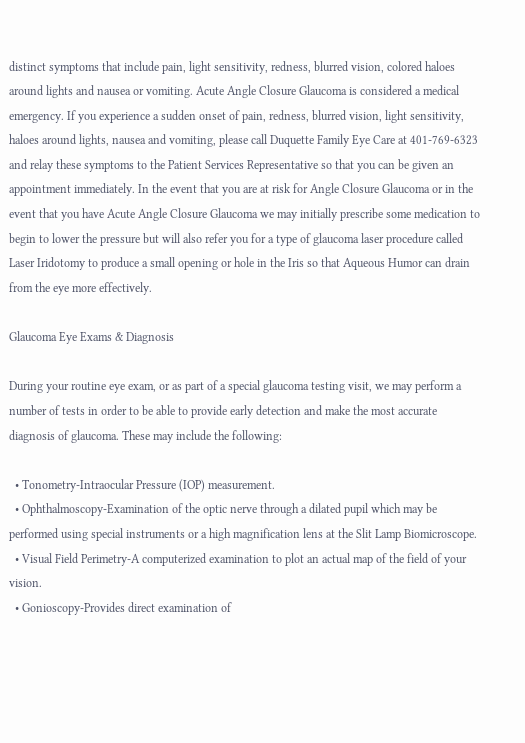distinct symptoms that include pain, light sensitivity, redness, blurred vision, colored haloes around lights and nausea or vomiting. Acute Angle Closure Glaucoma is considered a medical emergency. If you experience a sudden onset of pain, redness, blurred vision, light sensitivity, haloes around lights, nausea and vomiting, please call Duquette Family Eye Care at 401-769-6323 and relay these symptoms to the Patient Services Representative so that you can be given an appointment immediately. In the event that you are at risk for Angle Closure Glaucoma or in the event that you have Acute Angle Closure Glaucoma we may initially prescribe some medication to begin to lower the pressure but will also refer you for a type of glaucoma laser procedure called Laser Iridotomy to produce a small opening or hole in the Iris so that Aqueous Humor can drain from the eye more effectively.

Glaucoma Eye Exams & Diagnosis

During your routine eye exam, or as part of a special glaucoma testing visit, we may perform a number of tests in order to be able to provide early detection and make the most accurate diagnosis of glaucoma. These may include the following:

  • Tonometry-Intraocular Pressure (IOP) measurement.
  • Ophthalmoscopy-Examination of the optic nerve through a dilated pupil which may be performed using special instruments or a high magnification lens at the Slit Lamp Biomicroscope.
  • Visual Field Perimetry-A computerized examination to plot an actual map of the field of your vision.
  • Gonioscopy-Provides direct examination of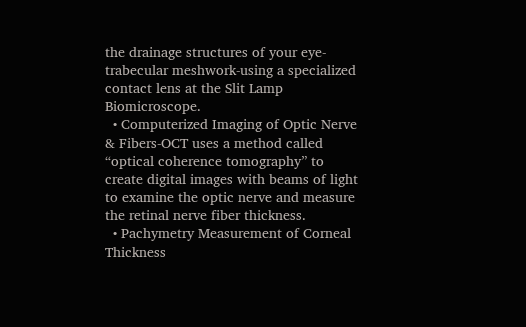the drainage structures of your eye-trabecular meshwork-using a specialized contact lens at the Slit Lamp Biomicroscope.
  • Computerized Imaging of Optic Nerve & Fibers-OCT uses a method called “optical coherence tomography” to create digital images with beams of light to examine the optic nerve and measure the retinal nerve fiber thickness.
  • Pachymetry Measurement of Corneal Thickness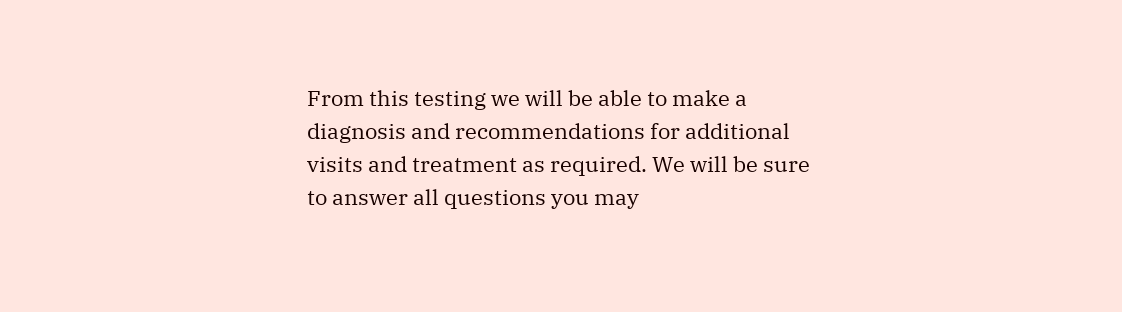From this testing we will be able to make a diagnosis and recommendations for additional visits and treatment as required. We will be sure to answer all questions you may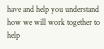have and help you understand how we will work together to help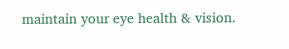maintain your eye health & vision.